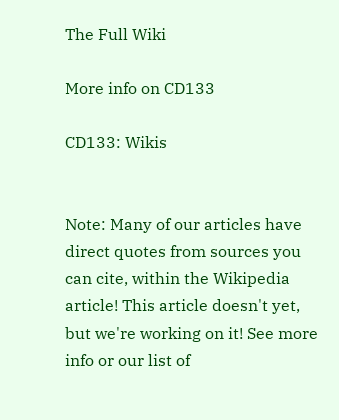The Full Wiki

More info on CD133

CD133: Wikis


Note: Many of our articles have direct quotes from sources you can cite, within the Wikipedia article! This article doesn't yet, but we're working on it! See more info or our list of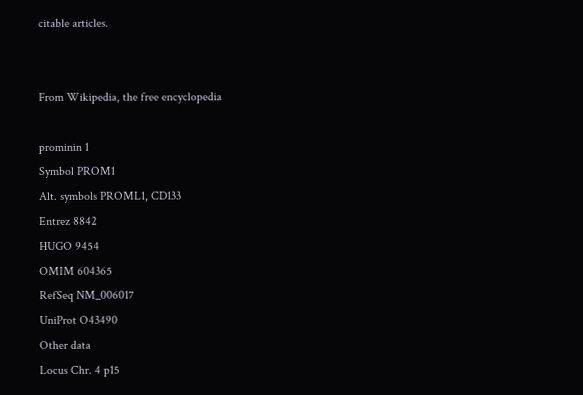citable articles.


From Wikipedia, the free encyclopedia

prominin 1
Symbol PROM1
Alt. symbols PROML1, CD133
Entrez 8842
HUGO 9454
OMIM 604365
RefSeq NM_006017
UniProt O43490
Other data
Locus Chr. 4 p15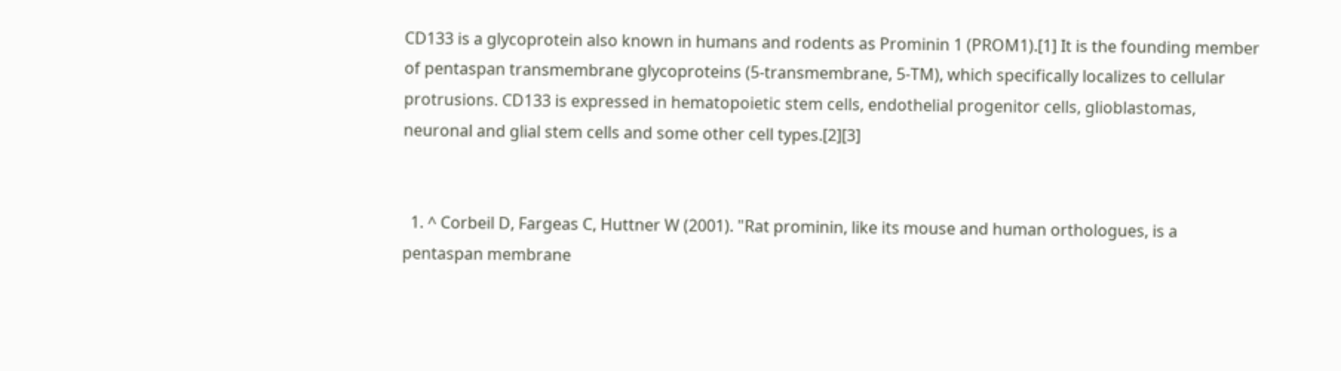CD133 is a glycoprotein also known in humans and rodents as Prominin 1 (PROM1).[1] It is the founding member of pentaspan transmembrane glycoproteins (5-transmembrane, 5-TM), which specifically localizes to cellular protrusions. CD133 is expressed in hematopoietic stem cells, endothelial progenitor cells, glioblastomas, neuronal and glial stem cells and some other cell types.[2][3]


  1. ^ Corbeil D, Fargeas C, Huttner W (2001). "Rat prominin, like its mouse and human orthologues, is a pentaspan membrane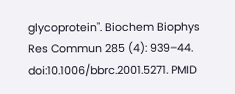glycoprotein". Biochem Biophys Res Commun 285 (4): 939–44. doi:10.1006/bbrc.2001.5271. PMID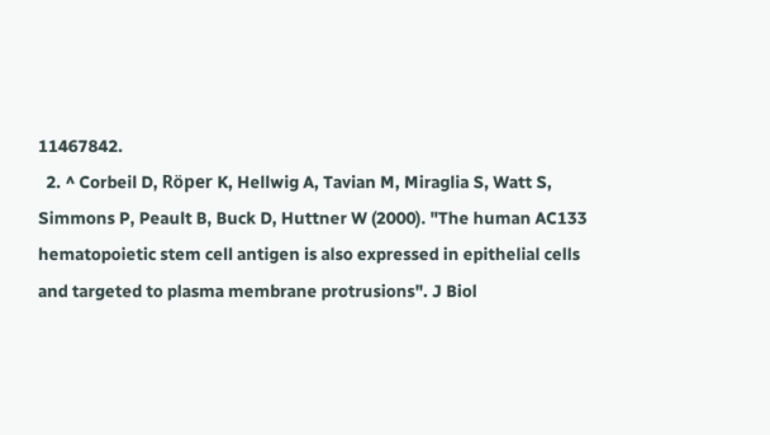11467842.
  2. ^ Corbeil D, Röper K, Hellwig A, Tavian M, Miraglia S, Watt S, Simmons P, Peault B, Buck D, Huttner W (2000). "The human AC133 hematopoietic stem cell antigen is also expressed in epithelial cells and targeted to plasma membrane protrusions". J Biol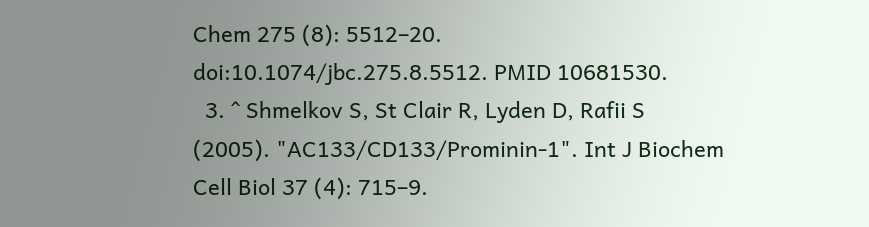Chem 275 (8): 5512–20. doi:10.1074/jbc.275.8.5512. PMID 10681530.
  3. ^ Shmelkov S, St Clair R, Lyden D, Rafii S (2005). "AC133/CD133/Prominin-1". Int J Biochem Cell Biol 37 (4): 715–9.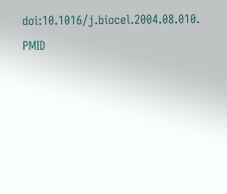doi:10.1016/j.biocel.2004.08.010. PMID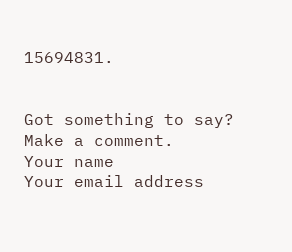15694831.


Got something to say? Make a comment.
Your name
Your email address